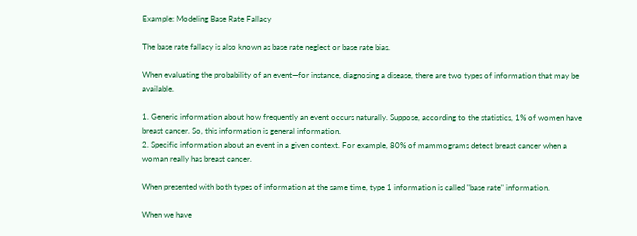Example: Modeling Base Rate Fallacy

The base rate fallacy is also known as base rate neglect or base rate bias.

When evaluating the probability of an event―for instance, diagnosing a disease, there are two types of information that may be available.

1. Generic information about how frequently an event occurs naturally. Suppose, according to the statistics, 1% of women have breast cancer. So, this information is general information.
2. Specific information about an event in a given context. For example, 80% of mammograms detect breast cancer when a woman really has breast cancer.

When presented with both types of information at the same time, type 1 information is called "base rate" information.

When we have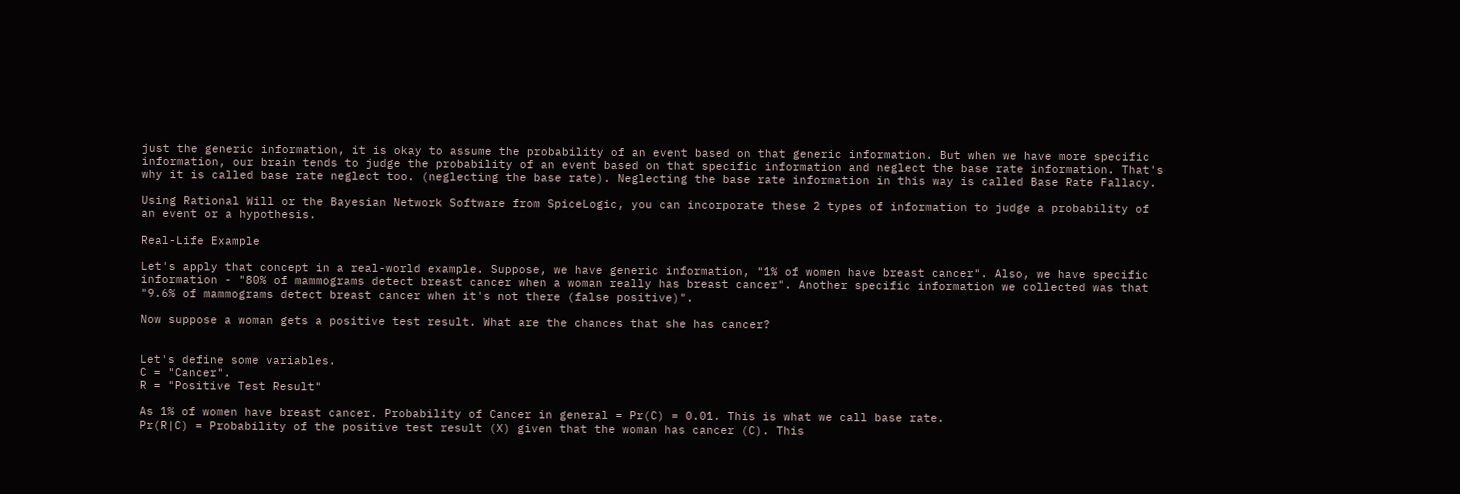just the generic information, it is okay to assume the probability of an event based on that generic information. But when we have more specific information, our brain tends to judge the probability of an event based on that specific information and neglect the base rate information. That's why it is called base rate neglect too. (neglecting the base rate). Neglecting the base rate information in this way is called Base Rate Fallacy.

Using Rational Will or the Bayesian Network Software from SpiceLogic, you can incorporate these 2 types of information to judge a probability of an event or a hypothesis.

Real-Life Example

Let's apply that concept in a real-world example. Suppose, we have generic information, "1% of women have breast cancer". Also, we have specific information - "80% of mammograms detect breast cancer when a woman really has breast cancer". Another specific information we collected was that "9.6% of mammograms detect breast cancer when it's not there (false positive)".

Now suppose a woman gets a positive test result. What are the chances that she has cancer?


Let's define some variables.
C = "Cancer".
R = "Positive Test Result"

As 1% of women have breast cancer. Probability of Cancer in general = Pr(C) = 0.01. This is what we call base rate.
Pr(R|C) = Probability of the positive test result (X) given that the woman has cancer (C). This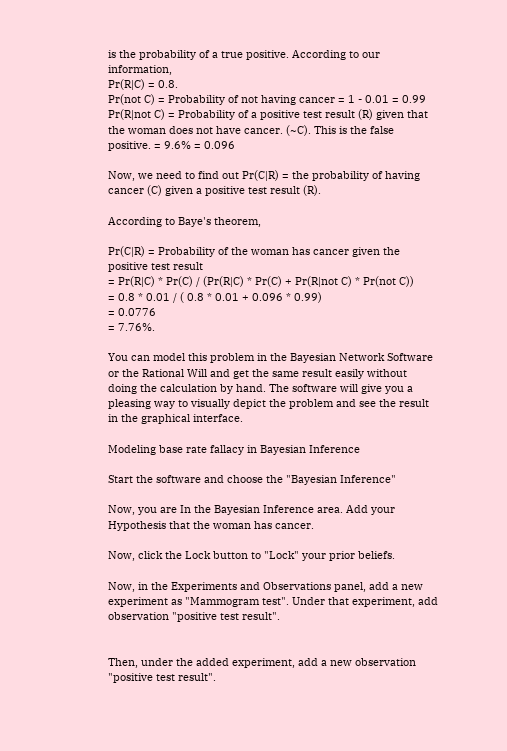is the probability of a true positive. According to our information,
Pr(R|C) = 0.8.
Pr(not C) = Probability of not having cancer = 1 - 0.01 = 0.99
Pr(R|not C) = Probability of a positive test result (R) given that the woman does not have cancer. (~C). This is the false positive. = 9.6% = 0.096

Now, we need to find out Pr(C|R) = the probability of having cancer (C) given a positive test result (R).

According to Baye's theorem,

Pr(C|R) = Probability of the woman has cancer given the positive test result
= Pr(R|C) * Pr(C) / (Pr(R|C) * Pr(C) + Pr(R|not C) * Pr(not C))
= 0.8 * 0.01 / ( 0.8 * 0.01 + 0.096 * 0.99)
= 0.0776
= 7.76%.

You can model this problem in the Bayesian Network Software or the Rational Will and get the same result easily without doing the calculation by hand. The software will give you a pleasing way to visually depict the problem and see the result in the graphical interface.

Modeling base rate fallacy in Bayesian Inference

Start the software and choose the "Bayesian Inference"

Now, you are In the Bayesian Inference area. Add your Hypothesis that the woman has cancer.

Now, click the Lock button to "Lock" your prior beliefs.

Now, in the Experiments and Observations panel, add a new experiment as "Mammogram test". Under that experiment, add observation "positive test result".


Then, under the added experiment, add a new observation "positive test result".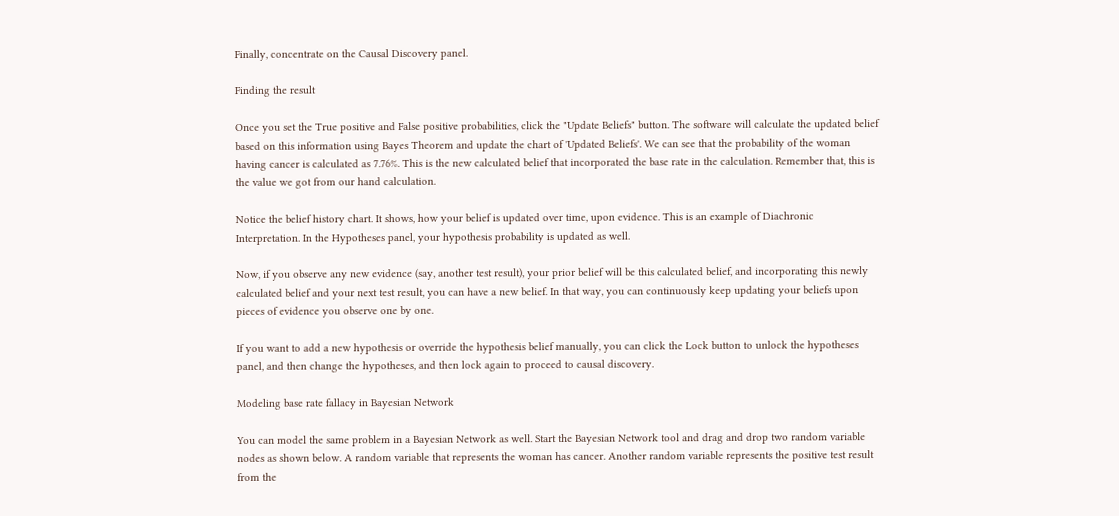Finally, concentrate on the Causal Discovery panel.

Finding the result

Once you set the True positive and False positive probabilities, click the "Update Beliefs" button. The software will calculate the updated belief based on this information using Bayes Theorem and update the chart of 'Updated Beliefs'. We can see that the probability of the woman having cancer is calculated as 7.76%. This is the new calculated belief that incorporated the base rate in the calculation. Remember that, this is the value we got from our hand calculation.

Notice the belief history chart. It shows, how your belief is updated over time, upon evidence. This is an example of Diachronic Interpretation. In the Hypotheses panel, your hypothesis probability is updated as well.

Now, if you observe any new evidence (say, another test result), your prior belief will be this calculated belief, and incorporating this newly calculated belief and your next test result, you can have a new belief. In that way, you can continuously keep updating your beliefs upon pieces of evidence you observe one by one.

If you want to add a new hypothesis or override the hypothesis belief manually, you can click the Lock button to unlock the hypotheses panel, and then change the hypotheses, and then lock again to proceed to causal discovery.

Modeling base rate fallacy in Bayesian Network

You can model the same problem in a Bayesian Network as well. Start the Bayesian Network tool and drag and drop two random variable nodes as shown below. A random variable that represents the woman has cancer. Another random variable represents the positive test result from the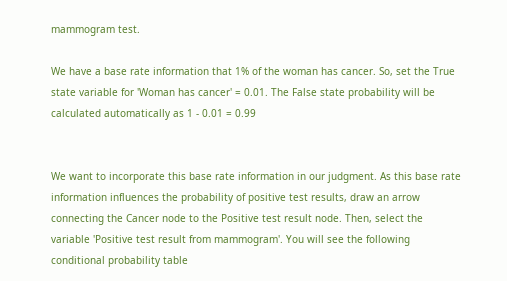mammogram test.

We have a base rate information that 1% of the woman has cancer. So, set the True state variable for 'Woman has cancer' = 0.01. The False state probability will be calculated automatically as 1 - 0.01 = 0.99


We want to incorporate this base rate information in our judgment. As this base rate information influences the probability of positive test results, draw an arrow connecting the Cancer node to the Positive test result node. Then, select the variable 'Positive test result from mammogram'. You will see the following conditional probability table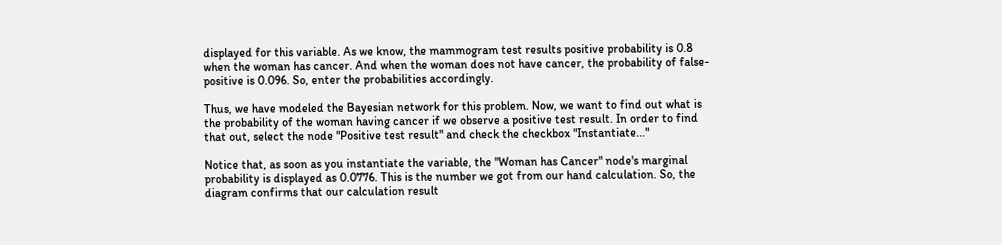displayed for this variable. As we know, the mammogram test results positive probability is 0.8 when the woman has cancer. And when the woman does not have cancer, the probability of false-positive is 0.096. So, enter the probabilities accordingly.

Thus, we have modeled the Bayesian network for this problem. Now, we want to find out what is the probability of the woman having cancer if we observe a positive test result. In order to find that out, select the node "Positive test result" and check the checkbox "Instantiate..."

Notice that, as soon as you instantiate the variable, the "Woman has Cancer" node's marginal probability is displayed as 0.0776. This is the number we got from our hand calculation. So, the diagram confirms that our calculation result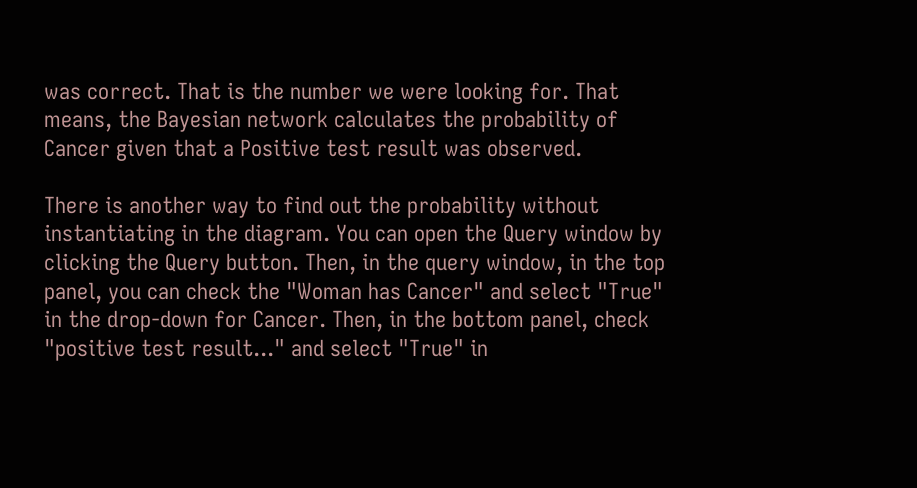was correct. That is the number we were looking for. That means, the Bayesian network calculates the probability of Cancer given that a Positive test result was observed.

There is another way to find out the probability without instantiating in the diagram. You can open the Query window by clicking the Query button. Then, in the query window, in the top panel, you can check the "Woman has Cancer" and select "True" in the drop-down for Cancer. Then, in the bottom panel, check "positive test result..." and select "True" in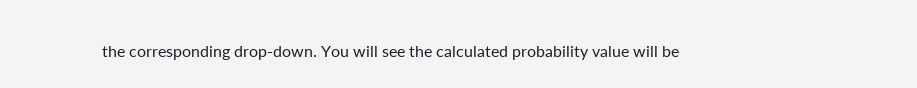the corresponding drop-down. You will see the calculated probability value will be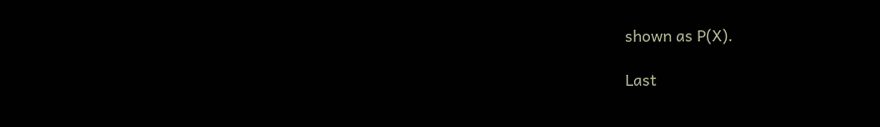shown as P(X).

Last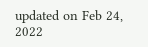updated on Feb 24, 2022